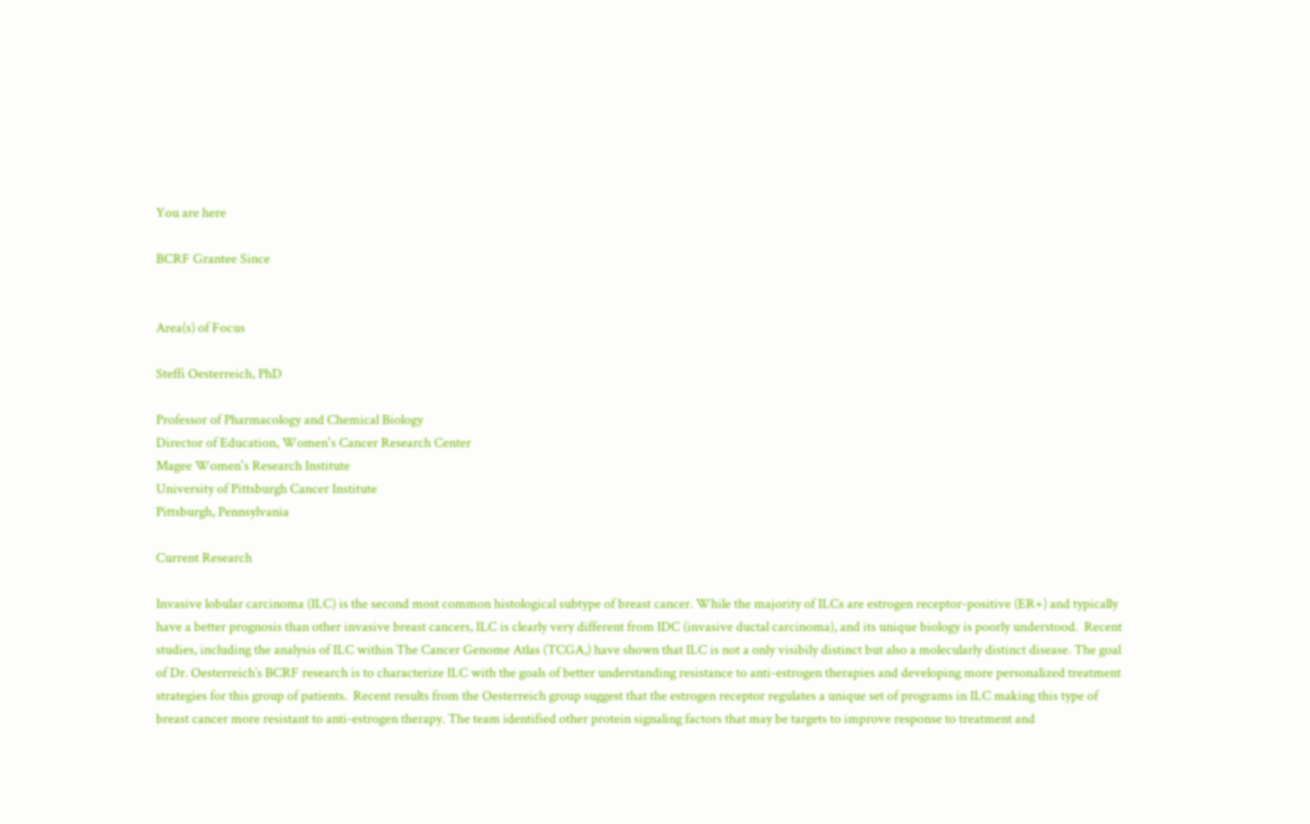You are here

BCRF Grantee Since


Area(s) of Focus

Steffi Oesterreich, PhD

Professor of Pharmacology and Chemical Biology
Director of Education, Women's Cancer Research Center
Magee Women's Research Institute
University of Pittsburgh Cancer Institute
Pittsburgh, Pennsylvania

Current Research

Invasive lobular carcinoma (ILC) is the second most common histological subtype of breast cancer. While the majority of ILCs are estrogen receptor-positive (ER+) and typically have a better prognosis than other invasive breast cancers, ILC is clearly very different from IDC (invasive ductal carcinoma), and its unique biology is poorly understood.  Recent studies, including the analysis of ILC within The Cancer Genome Atlas (TCGA,) have shown that ILC is not a only visibily distinct but also a molecularly distinct disease. The goal of Dr. Oesterreich’s BCRF research is to characterize ILC with the goals of better understanding resistance to anti-estrogen therapies and developing more personalized treatment strategies for this group of patients.  Recent results from the Oesterreich group suggest that the estrogen receptor regulates a unique set of programs in ILC making this type of breast cancer more resistant to anti-estrogen therapy. The team identified other protein signaling factors that may be targets to improve response to treatment and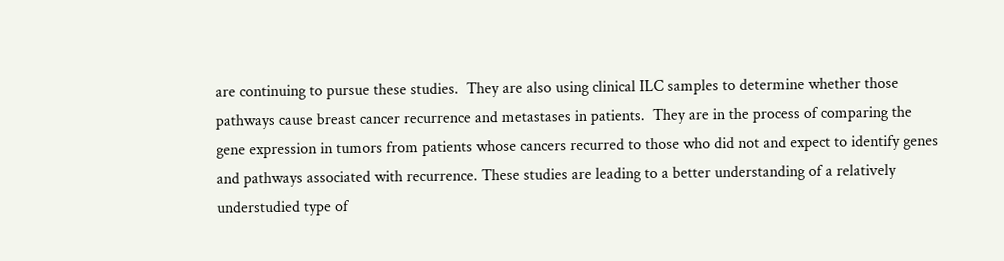are continuing to pursue these studies.  They are also using clinical ILC samples to determine whether those pathways cause breast cancer recurrence and metastases in patients.  They are in the process of comparing the gene expression in tumors from patients whose cancers recurred to those who did not and expect to identify genes and pathways associated with recurrence. These studies are leading to a better understanding of a relatively understudied type of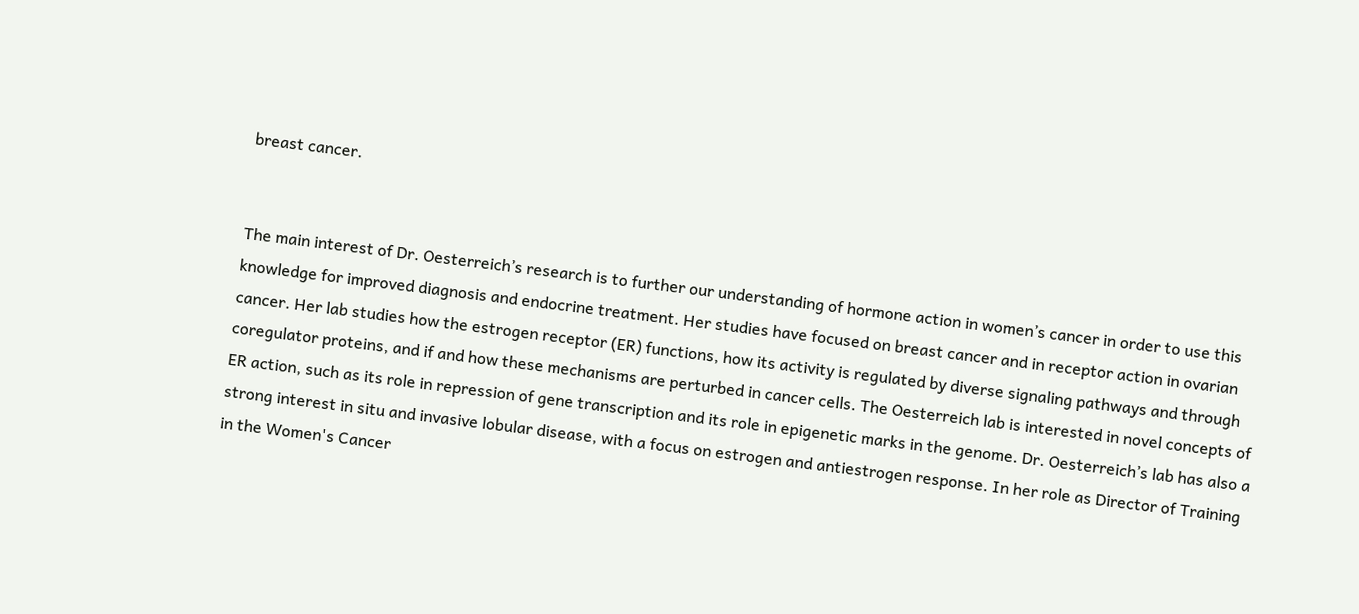breast cancer.


The main interest of Dr. Oesterreich’s research is to further our understanding of hormone action in women’s cancer in order to use this knowledge for improved diagnosis and endocrine treatment. Her studies have focused on breast cancer and in receptor action in ovarian cancer. Her lab studies how the estrogen receptor (ER) functions, how its activity is regulated by diverse signaling pathways and through coregulator proteins, and if and how these mechanisms are perturbed in cancer cells. The Oesterreich lab is interested in novel concepts of ER action, such as its role in repression of gene transcription and its role in epigenetic marks in the genome. Dr. Oesterreich’s lab has also a strong interest in situ and invasive lobular disease, with a focus on estrogen and antiestrogen response. In her role as Director of Training in the Women's Cancer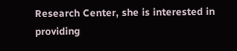Research Center, she is interested in providing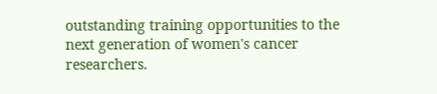outstanding training opportunities to the next generation of women's cancer researchers.